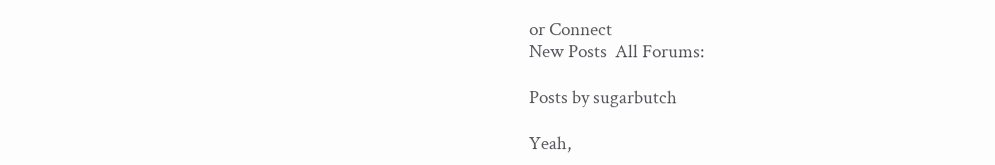or Connect
New Posts  All Forums:

Posts by sugarbutch

Yeah,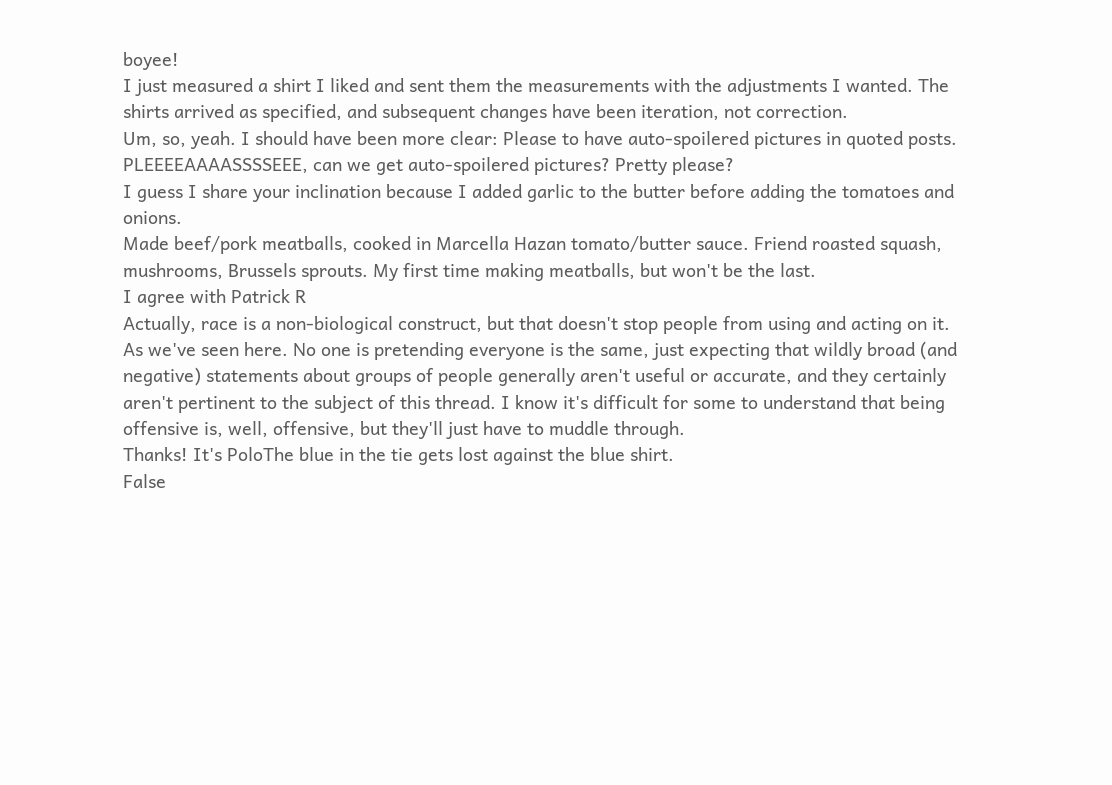boyee!
I just measured a shirt I liked and sent them the measurements with the adjustments I wanted. The shirts arrived as specified, and subsequent changes have been iteration, not correction.
Um, so, yeah. I should have been more clear: Please to have auto-spoilered pictures in quoted posts.
PLEEEEAAAASSSSEEE, can we get auto-spoilered pictures? Pretty please?
I guess I share your inclination because I added garlic to the butter before adding the tomatoes and onions.
Made beef/pork meatballs, cooked in Marcella Hazan tomato/butter sauce. Friend roasted squash, mushrooms, Brussels sprouts. My first time making meatballs, but won't be the last.
I agree with Patrick R
Actually, race is a non-biological construct, but that doesn't stop people from using and acting on it. As we've seen here. No one is pretending everyone is the same, just expecting that wildly broad (and negative) statements about groups of people generally aren't useful or accurate, and they certainly aren't pertinent to the subject of this thread. I know it's difficult for some to understand that being offensive is, well, offensive, but they'll just have to muddle through.
Thanks! It's PoloThe blue in the tie gets lost against the blue shirt.
False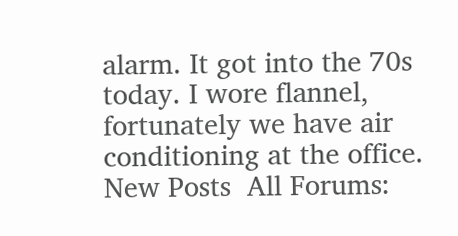alarm. It got into the 70s today. I wore flannel, fortunately we have air conditioning at the office.
New Posts  All Forums: